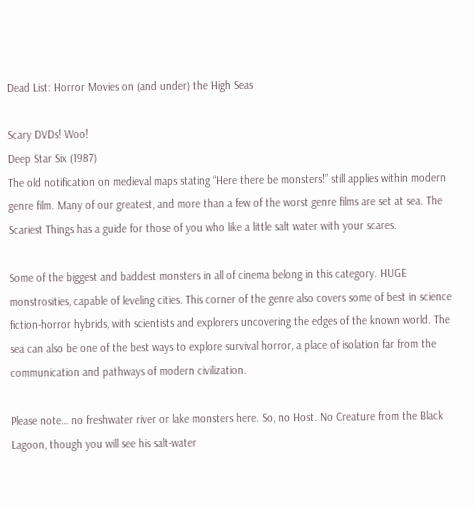Dead List: Horror Movies on (and under) the High Seas

Scary DVDs! Woo!
Deep Star Six (1987)
The old notification on medieval maps stating “Here there be monsters!” still applies within modern genre film. Many of our greatest, and more than a few of the worst genre films are set at sea. The Scariest Things has a guide for those of you who like a little salt water with your scares.

Some of the biggest and baddest monsters in all of cinema belong in this category. HUGE monstrosities, capable of leveling cities. This corner of the genre also covers some of best in science fiction-horror hybrids, with scientists and explorers uncovering the edges of the known world. The sea can also be one of the best ways to explore survival horror, a place of isolation far from the communication and pathways of modern civilization.

Please note… no freshwater river or lake monsters here. So, no Host. No Creature from the Black Lagoon, though you will see his salt-water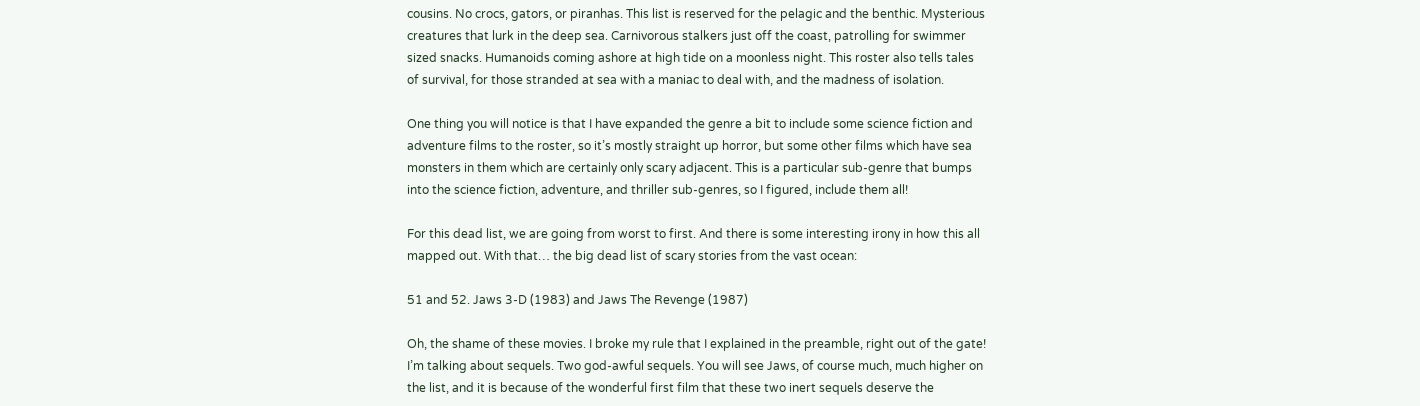cousins. No crocs, gators, or piranhas. This list is reserved for the pelagic and the benthic. Mysterious creatures that lurk in the deep sea. Carnivorous stalkers just off the coast, patrolling for swimmer sized snacks. Humanoids coming ashore at high tide on a moonless night. This roster also tells tales of survival, for those stranded at sea with a maniac to deal with, and the madness of isolation.

One thing you will notice is that I have expanded the genre a bit to include some science fiction and adventure films to the roster, so it’s mostly straight up horror, but some other films which have sea monsters in them which are certainly only scary adjacent. This is a particular sub-genre that bumps into the science fiction, adventure, and thriller sub-genres, so I figured, include them all!

For this dead list, we are going from worst to first. And there is some interesting irony in how this all mapped out. With that… the big dead list of scary stories from the vast ocean:

51 and 52. Jaws 3-D (1983) and Jaws The Revenge (1987)

Oh, the shame of these movies. I broke my rule that I explained in the preamble, right out of the gate! I’m talking about sequels. Two god-awful sequels. You will see Jaws, of course much, much higher on the list, and it is because of the wonderful first film that these two inert sequels deserve the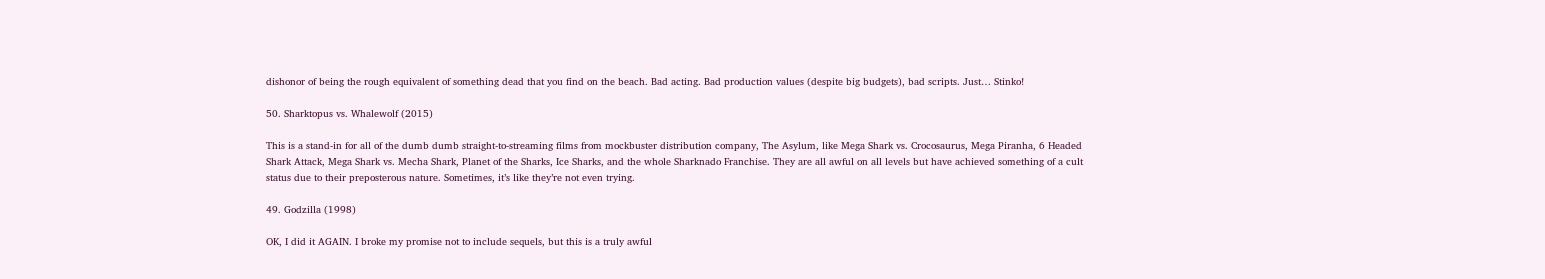dishonor of being the rough equivalent of something dead that you find on the beach. Bad acting. Bad production values (despite big budgets), bad scripts. Just… Stinko!

50. Sharktopus vs. Whalewolf (2015)

This is a stand-in for all of the dumb dumb straight-to-streaming films from mockbuster distribution company, The Asylum, like Mega Shark vs. Crocosaurus, Mega Piranha, 6 Headed Shark Attack, Mega Shark vs. Mecha Shark, Planet of the Sharks, Ice Sharks, and the whole Sharknado Franchise. They are all awful on all levels but have achieved something of a cult status due to their preposterous nature. Sometimes, it’s like they’re not even trying.

49. Godzilla (1998)

OK, I did it AGAIN. I broke my promise not to include sequels, but this is a truly awful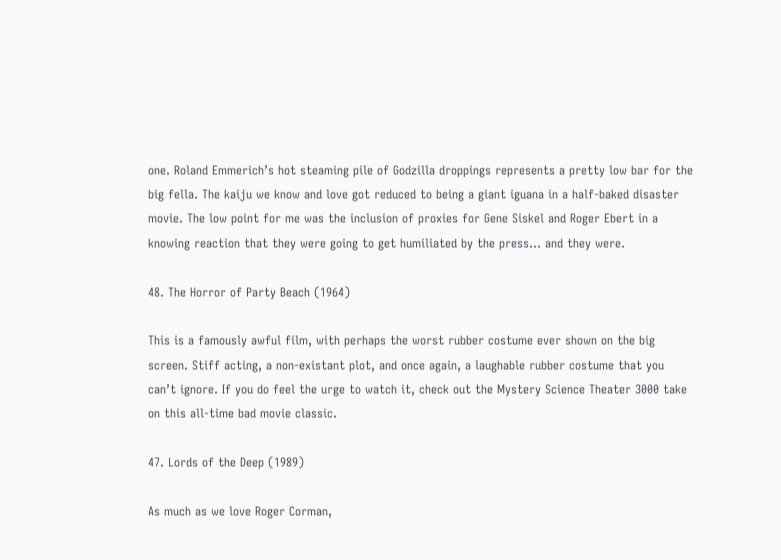one. Roland Emmerich’s hot steaming pile of Godzilla droppings represents a pretty low bar for the big fella. The kaiju we know and love got reduced to being a giant iguana in a half-baked disaster movie. The low point for me was the inclusion of proxies for Gene Siskel and Roger Ebert in a knowing reaction that they were going to get humiliated by the press… and they were.

48. The Horror of Party Beach (1964)

This is a famously awful film, with perhaps the worst rubber costume ever shown on the big screen. Stiff acting, a non-existant plot, and once again, a laughable rubber costume that you can’t ignore. If you do feel the urge to watch it, check out the Mystery Science Theater 3000 take on this all-time bad movie classic.

47. Lords of the Deep (1989)

As much as we love Roger Corman,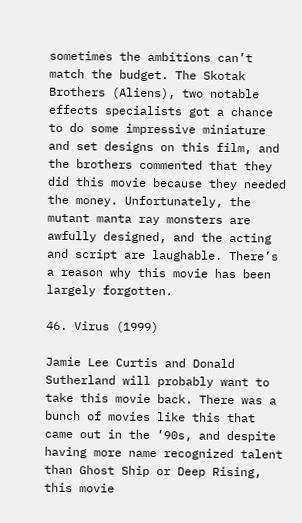sometimes the ambitions can’t match the budget. The Skotak Brothers (Aliens), two notable effects specialists got a chance to do some impressive miniature and set designs on this film, and the brothers commented that they did this movie because they needed the money. Unfortunately, the mutant manta ray monsters are awfully designed, and the acting and script are laughable. There’s a reason why this movie has been largely forgotten.

46. Virus (1999)

Jamie Lee Curtis and Donald Sutherland will probably want to take this movie back. There was a bunch of movies like this that came out in the ’90s, and despite having more name recognized talent than Ghost Ship or Deep Rising, this movie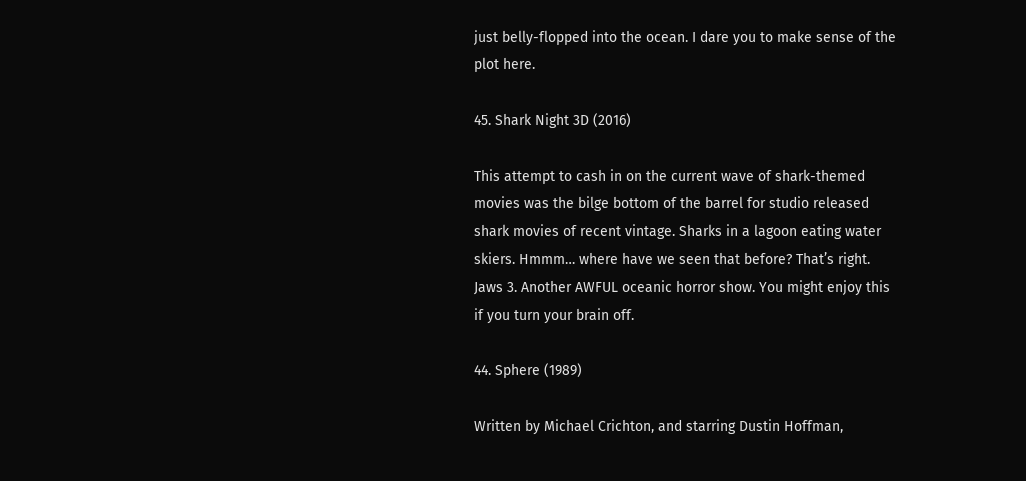just belly-flopped into the ocean. I dare you to make sense of the plot here.

45. Shark Night 3D (2016)

This attempt to cash in on the current wave of shark-themed movies was the bilge bottom of the barrel for studio released shark movies of recent vintage. Sharks in a lagoon eating water skiers. Hmmm… where have we seen that before? That’s right. Jaws 3. Another AWFUL oceanic horror show. You might enjoy this if you turn your brain off.

44. Sphere (1989)

Written by Michael Crichton, and starring Dustin Hoffman,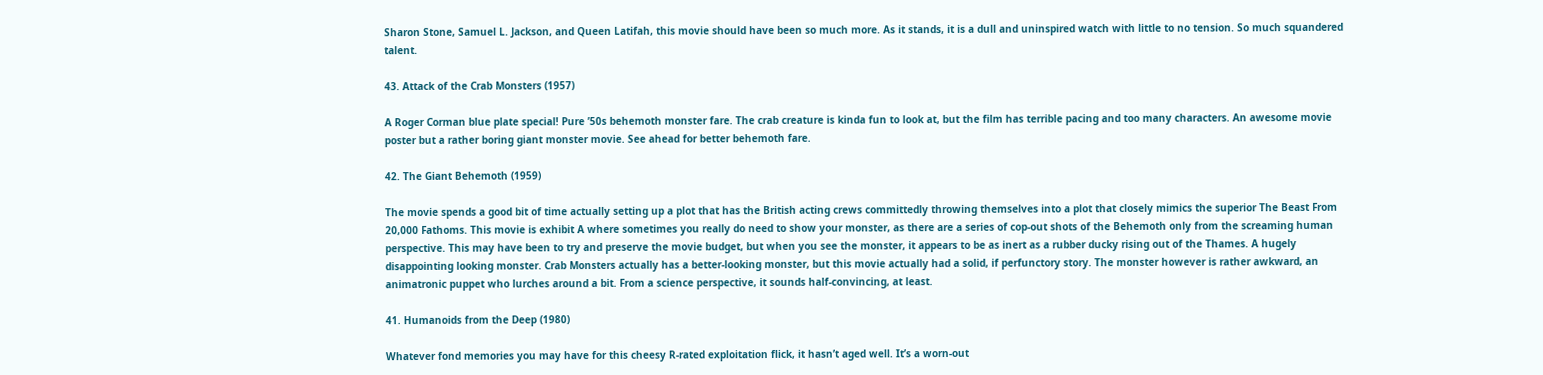Sharon Stone, Samuel L. Jackson, and Queen Latifah, this movie should have been so much more. As it stands, it is a dull and uninspired watch with little to no tension. So much squandered talent.

43. Attack of the Crab Monsters (1957)

A Roger Corman blue plate special! Pure ’50s behemoth monster fare. The crab creature is kinda fun to look at, but the film has terrible pacing and too many characters. An awesome movie poster but a rather boring giant monster movie. See ahead for better behemoth fare.

42. The Giant Behemoth (1959)

The movie spends a good bit of time actually setting up a plot that has the British acting crews committedly throwing themselves into a plot that closely mimics the superior The Beast From 20,000 Fathoms. This movie is exhibit A where sometimes you really do need to show your monster, as there are a series of cop-out shots of the Behemoth only from the screaming human perspective. This may have been to try and preserve the movie budget, but when you see the monster, it appears to be as inert as a rubber ducky rising out of the Thames. A hugely disappointing looking monster. Crab Monsters actually has a better-looking monster, but this movie actually had a solid, if perfunctory story. The monster however is rather awkward, an animatronic puppet who lurches around a bit. From a science perspective, it sounds half-convincing, at least.

41. Humanoids from the Deep (1980)

Whatever fond memories you may have for this cheesy R-rated exploitation flick, it hasn’t aged well. It’s a worn-out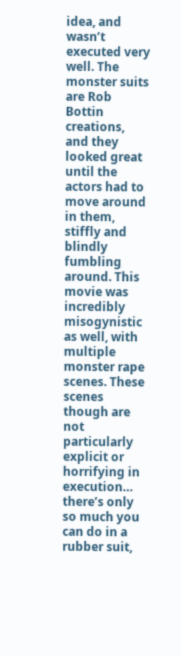idea, and wasn’t executed very well. The monster suits are Rob Bottin creations, and they looked great until the actors had to move around in them, stiffly and blindly fumbling around. This movie was incredibly misogynistic as well, with multiple monster rape scenes. These scenes though are not particularly explicit or horrifying in execution… there’s only so much you can do in a rubber suit,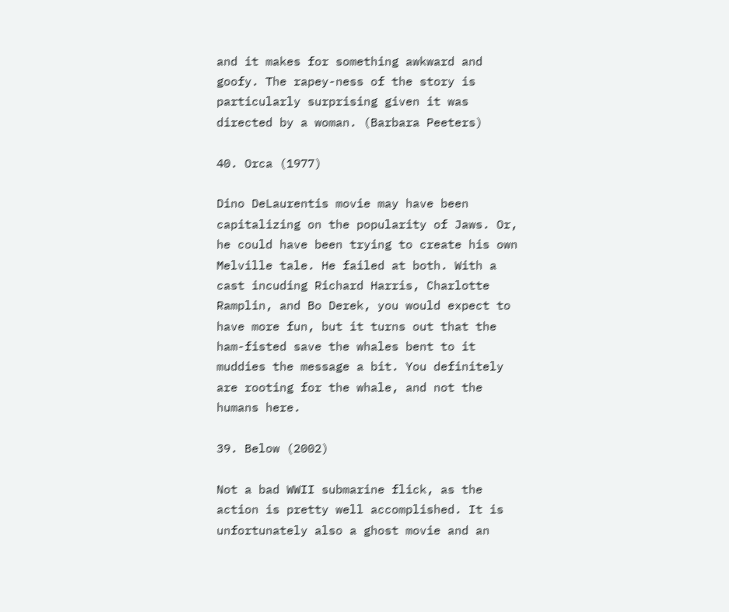and it makes for something awkward and goofy. The rapey-ness of the story is particularly surprising given it was directed by a woman. (Barbara Peeters)

40. Orca (1977)

Dino DeLaurentis movie may have been capitalizing on the popularity of Jaws. Or, he could have been trying to create his own Melville tale. He failed at both. With a cast incuding Richard Harris, Charlotte Ramplin, and Bo Derek, you would expect to have more fun, but it turns out that the ham-fisted save the whales bent to it muddies the message a bit. You definitely are rooting for the whale, and not the humans here.

39. Below (2002)

Not a bad WWII submarine flick, as the action is pretty well accomplished. It is unfortunately also a ghost movie and an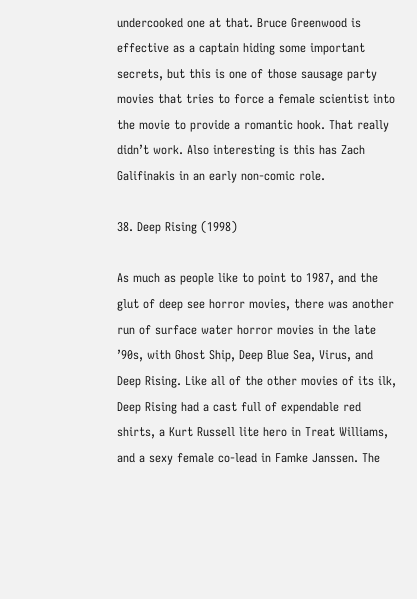undercooked one at that. Bruce Greenwood is effective as a captain hiding some important secrets, but this is one of those sausage party movies that tries to force a female scientist into the movie to provide a romantic hook. That really didn’t work. Also interesting is this has Zach Galifinakis in an early non-comic role.

38. Deep Rising (1998)

As much as people like to point to 1987, and the glut of deep see horror movies, there was another run of surface water horror movies in the late ’90s, with Ghost Ship, Deep Blue Sea, Virus, and Deep Rising. Like all of the other movies of its ilk, Deep Rising had a cast full of expendable red shirts, a Kurt Russell lite hero in Treat Williams, and a sexy female co-lead in Famke Janssen. The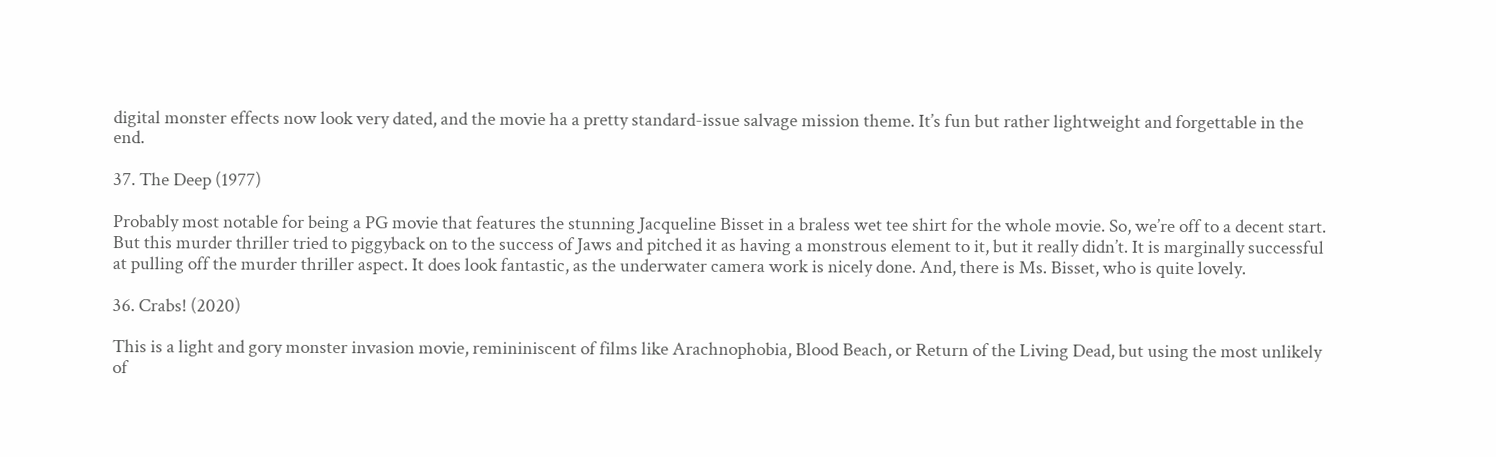digital monster effects now look very dated, and the movie ha a pretty standard-issue salvage mission theme. It’s fun but rather lightweight and forgettable in the end.

37. The Deep (1977)

Probably most notable for being a PG movie that features the stunning Jacqueline Bisset in a braless wet tee shirt for the whole movie. So, we’re off to a decent start. But this murder thriller tried to piggyback on to the success of Jaws and pitched it as having a monstrous element to it, but it really didn’t. It is marginally successful at pulling off the murder thriller aspect. It does look fantastic, as the underwater camera work is nicely done. And, there is Ms. Bisset, who is quite lovely.

36. Crabs! (2020)

This is a light and gory monster invasion movie, remininiscent of films like Arachnophobia, Blood Beach, or Return of the Living Dead, but using the most unlikely of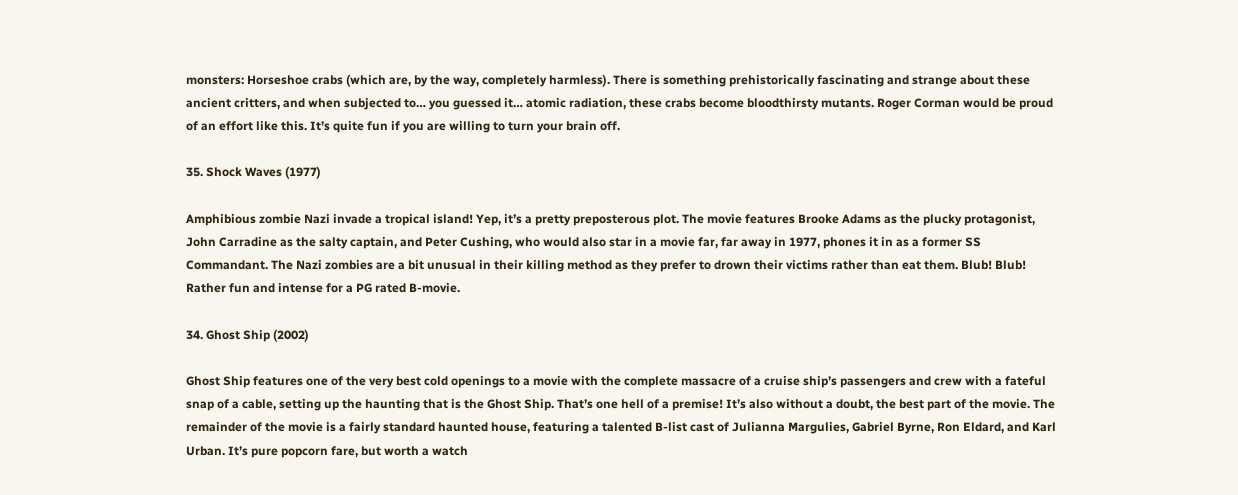monsters: Horseshoe crabs (which are, by the way, completely harmless). There is something prehistorically fascinating and strange about these ancient critters, and when subjected to… you guessed it… atomic radiation, these crabs become bloodthirsty mutants. Roger Corman would be proud of an effort like this. It’s quite fun if you are willing to turn your brain off.

35. Shock Waves (1977)

Amphibious zombie Nazi invade a tropical island! Yep, it’s a pretty preposterous plot. The movie features Brooke Adams as the plucky protagonist, John Carradine as the salty captain, and Peter Cushing, who would also star in a movie far, far away in 1977, phones it in as a former SS Commandant. The Nazi zombies are a bit unusual in their killing method as they prefer to drown their victims rather than eat them. Blub! Blub! Rather fun and intense for a PG rated B-movie.

34. Ghost Ship (2002)

Ghost Ship features one of the very best cold openings to a movie with the complete massacre of a cruise ship’s passengers and crew with a fateful snap of a cable, setting up the haunting that is the Ghost Ship. That’s one hell of a premise! It’s also without a doubt, the best part of the movie. The remainder of the movie is a fairly standard haunted house, featuring a talented B-list cast of Julianna Margulies, Gabriel Byrne, Ron Eldard, and Karl Urban. It’s pure popcorn fare, but worth a watch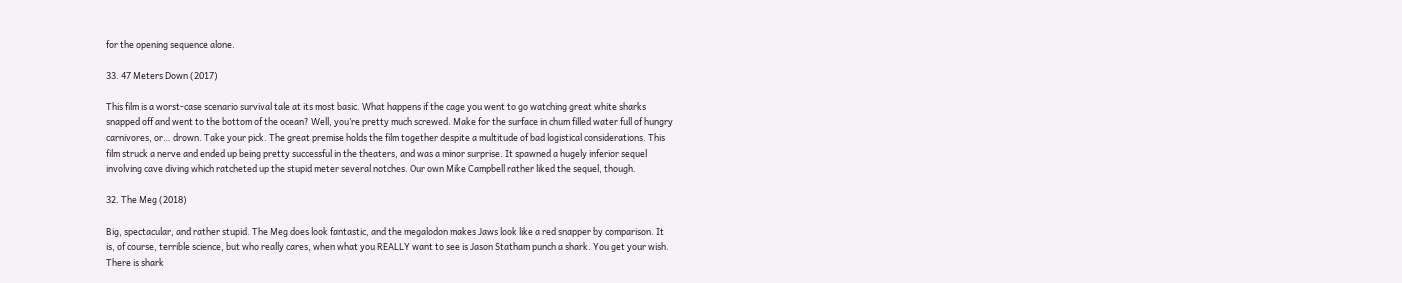for the opening sequence alone.

33. 47 Meters Down (2017)

This film is a worst-case scenario survival tale at its most basic. What happens if the cage you went to go watching great white sharks snapped off and went to the bottom of the ocean? Well, you’re pretty much screwed. Make for the surface in chum filled water full of hungry carnivores, or… drown. Take your pick. The great premise holds the film together despite a multitude of bad logistical considerations. This film struck a nerve and ended up being pretty successful in the theaters, and was a minor surprise. It spawned a hugely inferior sequel involving cave diving which ratcheted up the stupid meter several notches. Our own Mike Campbell rather liked the sequel, though.

32. The Meg (2018)

Big, spectacular, and rather stupid. The Meg does look fantastic, and the megalodon makes Jaws look like a red snapper by comparison. It is, of course, terrible science, but who really cares, when what you REALLY want to see is Jason Statham punch a shark. You get your wish. There is shark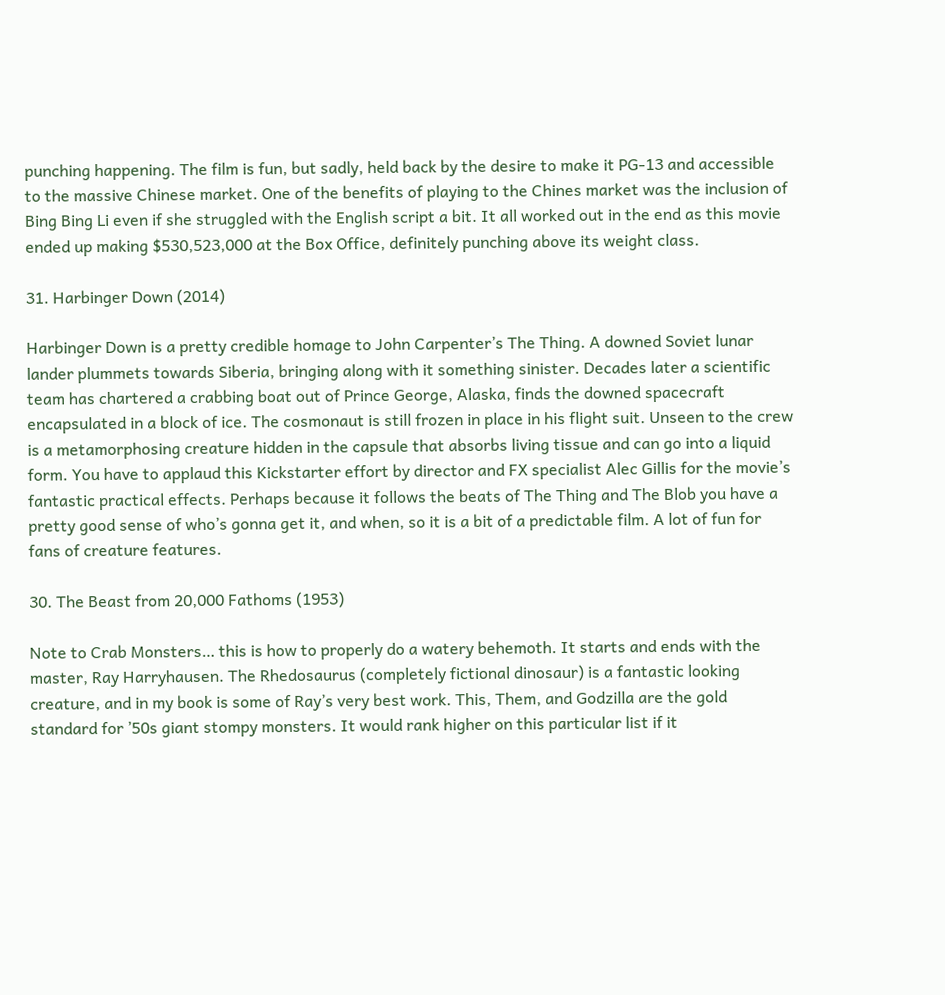punching happening. The film is fun, but sadly, held back by the desire to make it PG-13 and accessible to the massive Chinese market. One of the benefits of playing to the Chines market was the inclusion of Bing Bing Li even if she struggled with the English script a bit. It all worked out in the end as this movie ended up making $530,523,000 at the Box Office, definitely punching above its weight class.

31. Harbinger Down (2014)

Harbinger Down is a pretty credible homage to John Carpenter’s The Thing. A downed Soviet lunar lander plummets towards Siberia, bringing along with it something sinister. Decades later a scientific team has chartered a crabbing boat out of Prince George, Alaska, finds the downed spacecraft encapsulated in a block of ice. The cosmonaut is still frozen in place in his flight suit. Unseen to the crew is a metamorphosing creature hidden in the capsule that absorbs living tissue and can go into a liquid form. You have to applaud this Kickstarter effort by director and FX specialist Alec Gillis for the movie’s fantastic practical effects. Perhaps because it follows the beats of The Thing and The Blob you have a pretty good sense of who’s gonna get it, and when, so it is a bit of a predictable film. A lot of fun for fans of creature features.

30. The Beast from 20,000 Fathoms (1953)

Note to Crab Monsters… this is how to properly do a watery behemoth. It starts and ends with the master, Ray Harryhausen. The Rhedosaurus (completely fictional dinosaur) is a fantastic looking creature, and in my book is some of Ray’s very best work. This, Them, and Godzilla are the gold standard for ’50s giant stompy monsters. It would rank higher on this particular list if it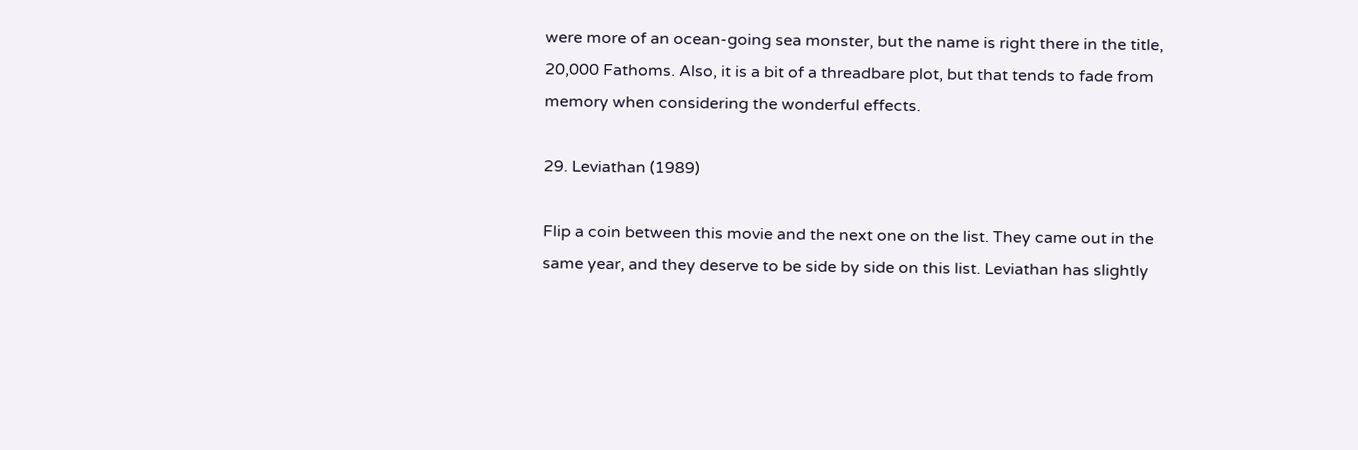were more of an ocean-going sea monster, but the name is right there in the title, 20,000 Fathoms. Also, it is a bit of a threadbare plot, but that tends to fade from memory when considering the wonderful effects.

29. Leviathan (1989)

Flip a coin between this movie and the next one on the list. They came out in the same year, and they deserve to be side by side on this list. Leviathan has slightly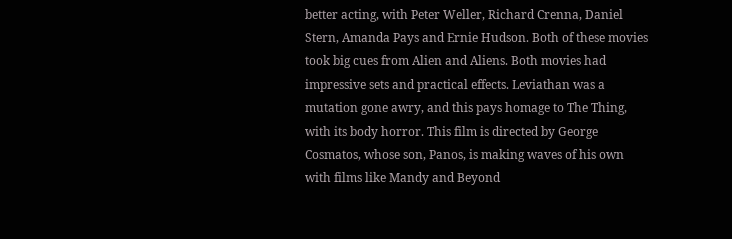better acting, with Peter Weller, Richard Crenna, Daniel Stern, Amanda Pays and Ernie Hudson. Both of these movies took big cues from Alien and Aliens. Both movies had impressive sets and practical effects. Leviathan was a mutation gone awry, and this pays homage to The Thing, with its body horror. This film is directed by George Cosmatos, whose son, Panos, is making waves of his own with films like Mandy and Beyond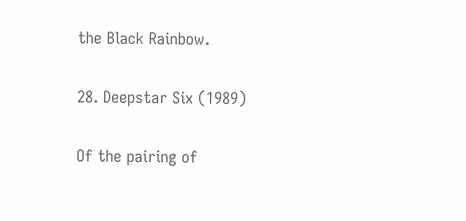the Black Rainbow.

28. Deepstar Six (1989)

Of the pairing of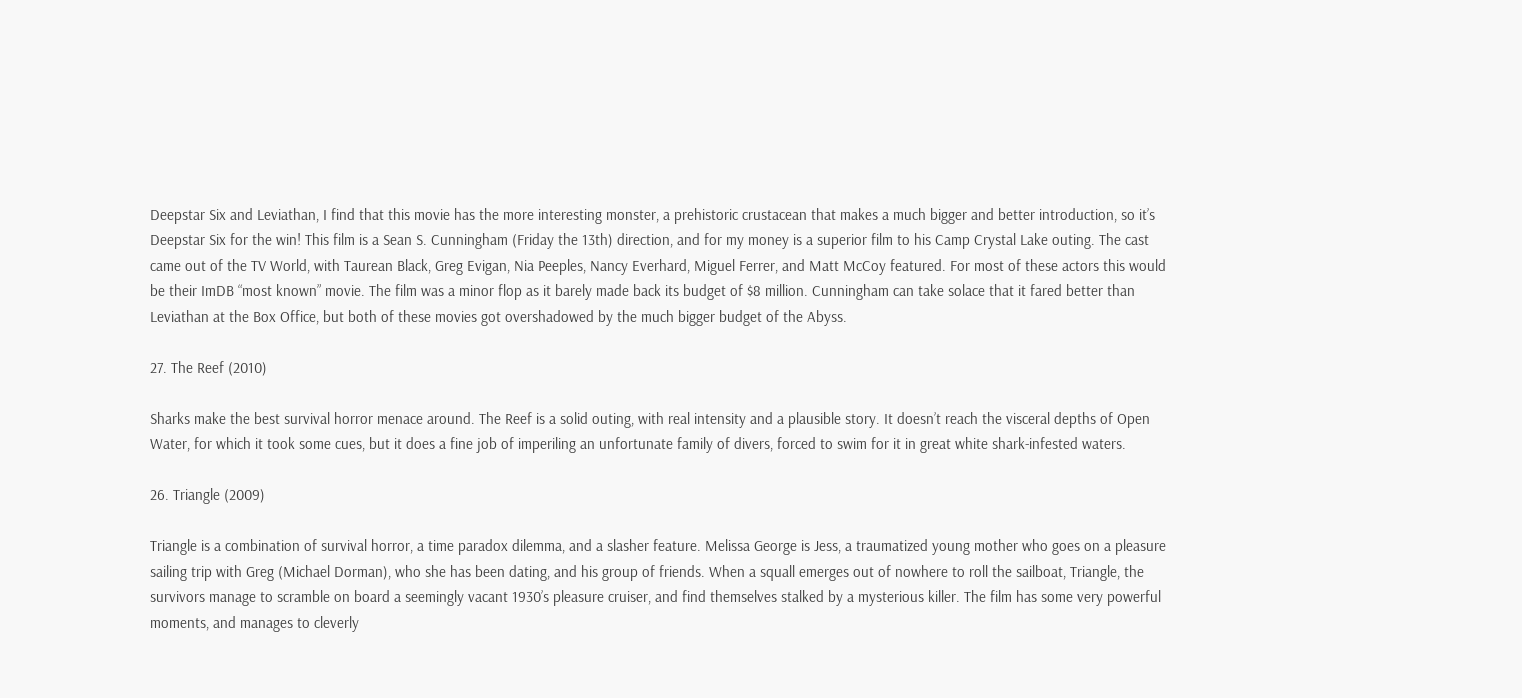Deepstar Six and Leviathan, I find that this movie has the more interesting monster, a prehistoric crustacean that makes a much bigger and better introduction, so it’s Deepstar Six for the win! This film is a Sean S. Cunningham (Friday the 13th) direction, and for my money is a superior film to his Camp Crystal Lake outing. The cast came out of the TV World, with Taurean Black, Greg Evigan, Nia Peeples, Nancy Everhard, Miguel Ferrer, and Matt McCoy featured. For most of these actors this would be their ImDB “most known” movie. The film was a minor flop as it barely made back its budget of $8 million. Cunningham can take solace that it fared better than Leviathan at the Box Office, but both of these movies got overshadowed by the much bigger budget of the Abyss.

27. The Reef (2010)

Sharks make the best survival horror menace around. The Reef is a solid outing, with real intensity and a plausible story. It doesn’t reach the visceral depths of Open Water, for which it took some cues, but it does a fine job of imperiling an unfortunate family of divers, forced to swim for it in great white shark-infested waters.

26. Triangle (2009)

Triangle is a combination of survival horror, a time paradox dilemma, and a slasher feature. Melissa George is Jess, a traumatized young mother who goes on a pleasure sailing trip with Greg (Michael Dorman), who she has been dating, and his group of friends. When a squall emerges out of nowhere to roll the sailboat, Triangle, the survivors manage to scramble on board a seemingly vacant 1930’s pleasure cruiser, and find themselves stalked by a mysterious killer. The film has some very powerful moments, and manages to cleverly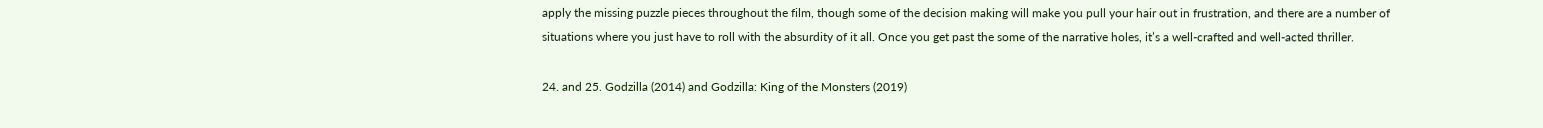apply the missing puzzle pieces throughout the film, though some of the decision making will make you pull your hair out in frustration, and there are a number of situations where you just have to roll with the absurdity of it all. Once you get past the some of the narrative holes, it’s a well-crafted and well-acted thriller.

24. and 25. Godzilla (2014) and Godzilla: King of the Monsters (2019)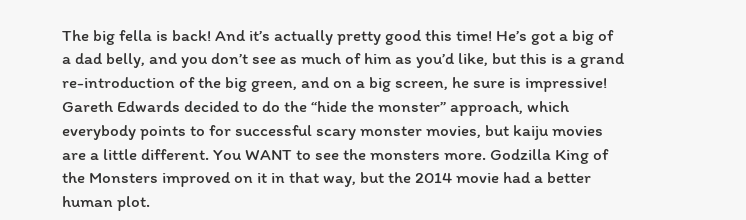The big fella is back! And it’s actually pretty good this time! He’s got a big of a dad belly, and you don’t see as much of him as you’d like, but this is a grand re-introduction of the big green, and on a big screen, he sure is impressive! Gareth Edwards decided to do the “hide the monster” approach, which everybody points to for successful scary monster movies, but kaiju movies are a little different. You WANT to see the monsters more. Godzilla King of the Monsters improved on it in that way, but the 2014 movie had a better human plot.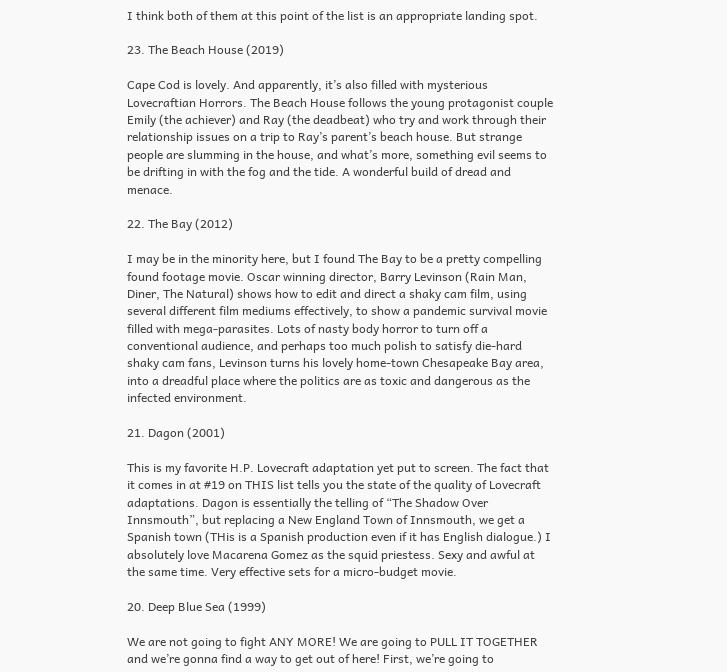I think both of them at this point of the list is an appropriate landing spot.

23. The Beach House (2019)

Cape Cod is lovely. And apparently, it’s also filled with mysterious Lovecraftian Horrors. The Beach House follows the young protagonist couple Emily (the achiever) and Ray (the deadbeat) who try and work through their relationship issues on a trip to Ray’s parent’s beach house. But strange people are slumming in the house, and what’s more, something evil seems to be drifting in with the fog and the tide. A wonderful build of dread and menace.

22. The Bay (2012)

I may be in the minority here, but I found The Bay to be a pretty compelling found footage movie. Oscar winning director, Barry Levinson (Rain Man, Diner, The Natural) shows how to edit and direct a shaky cam film, using several different film mediums effectively, to show a pandemic survival movie filled with mega-parasites. Lots of nasty body horror to turn off a conventional audience, and perhaps too much polish to satisfy die-hard shaky cam fans, Levinson turns his lovely home-town Chesapeake Bay area, into a dreadful place where the politics are as toxic and dangerous as the infected environment.

21. Dagon (2001)

This is my favorite H.P. Lovecraft adaptation yet put to screen. The fact that it comes in at #19 on THIS list tells you the state of the quality of Lovecraft adaptations. Dagon is essentially the telling of “The Shadow Over Innsmouth”, but replacing a New England Town of Innsmouth, we get a Spanish town (THis is a Spanish production even if it has English dialogue.) I absolutely love Macarena Gomez as the squid priestess. Sexy and awful at the same time. Very effective sets for a micro-budget movie.

20. Deep Blue Sea (1999)

We are not going to fight ANY MORE! We are going to PULL IT TOGETHER and we’re gonna find a way to get out of here! First, we’re going to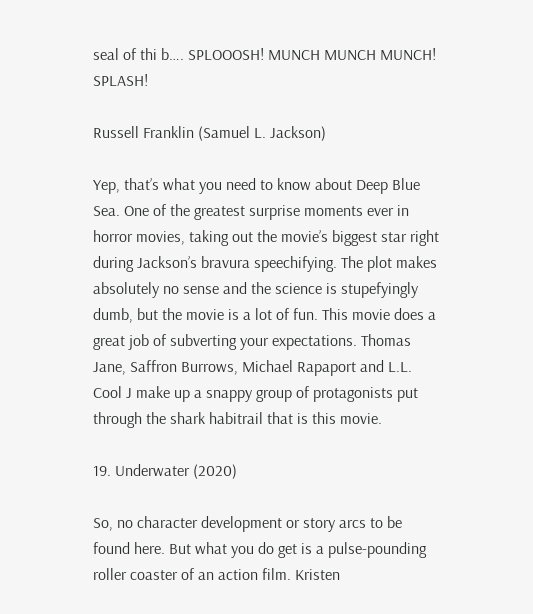seal of thi b…. SPLOOOSH! MUNCH MUNCH MUNCH! SPLASH!

Russell Franklin (Samuel L. Jackson)

Yep, that’s what you need to know about Deep Blue Sea. One of the greatest surprise moments ever in horror movies, taking out the movie’s biggest star right during Jackson’s bravura speechifying. The plot makes absolutely no sense and the science is stupefyingly dumb, but the movie is a lot of fun. This movie does a great job of subverting your expectations. Thomas Jane, Saffron Burrows, Michael Rapaport and L.L. Cool J make up a snappy group of protagonists put through the shark habitrail that is this movie.

19. Underwater (2020)

So, no character development or story arcs to be found here. But what you do get is a pulse-pounding roller coaster of an action film. Kristen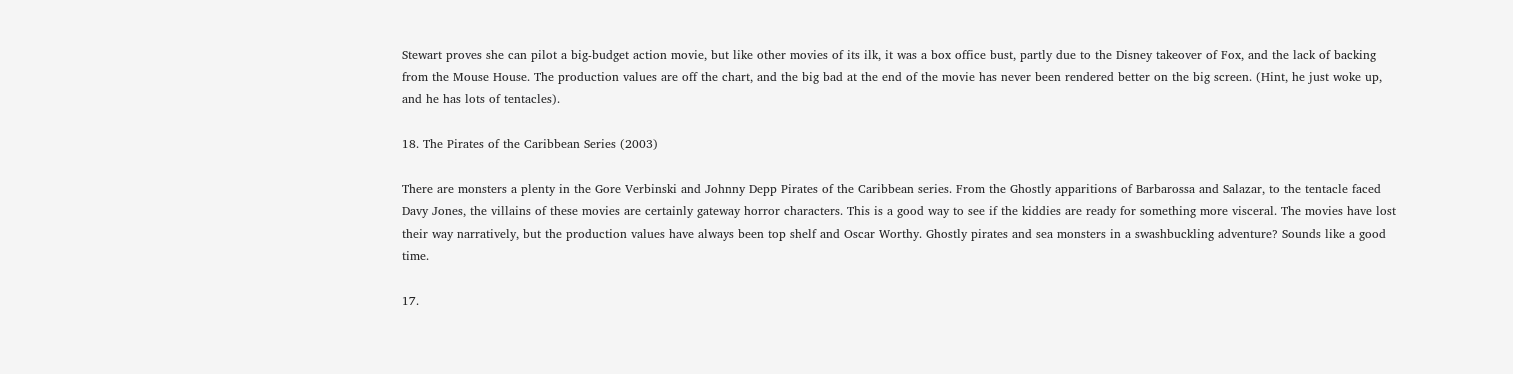Stewart proves she can pilot a big-budget action movie, but like other movies of its ilk, it was a box office bust, partly due to the Disney takeover of Fox, and the lack of backing from the Mouse House. The production values are off the chart, and the big bad at the end of the movie has never been rendered better on the big screen. (Hint, he just woke up, and he has lots of tentacles).

18. The Pirates of the Caribbean Series (2003)

There are monsters a plenty in the Gore Verbinski and Johnny Depp Pirates of the Caribbean series. From the Ghostly apparitions of Barbarossa and Salazar, to the tentacle faced Davy Jones, the villains of these movies are certainly gateway horror characters. This is a good way to see if the kiddies are ready for something more visceral. The movies have lost their way narratively, but the production values have always been top shelf and Oscar Worthy. Ghostly pirates and sea monsters in a swashbuckling adventure? Sounds like a good time.

17.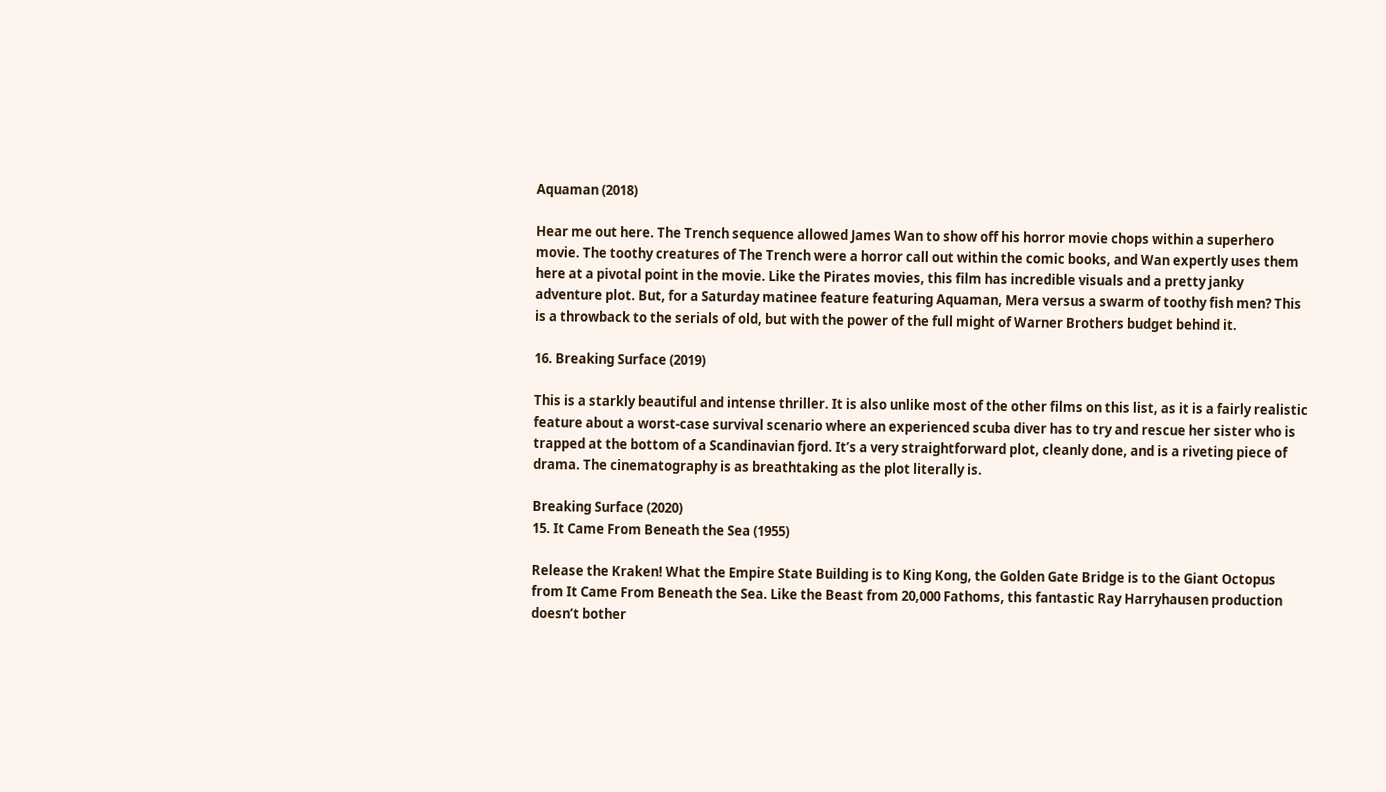Aquaman (2018)

Hear me out here. The Trench sequence allowed James Wan to show off his horror movie chops within a superhero movie. The toothy creatures of The Trench were a horror call out within the comic books, and Wan expertly uses them here at a pivotal point in the movie. Like the Pirates movies, this film has incredible visuals and a pretty janky adventure plot. But, for a Saturday matinee feature featuring Aquaman, Mera versus a swarm of toothy fish men? This is a throwback to the serials of old, but with the power of the full might of Warner Brothers budget behind it.

16. Breaking Surface (2019)

This is a starkly beautiful and intense thriller. It is also unlike most of the other films on this list, as it is a fairly realistic feature about a worst-case survival scenario where an experienced scuba diver has to try and rescue her sister who is trapped at the bottom of a Scandinavian fjord. It’s a very straightforward plot, cleanly done, and is a riveting piece of drama. The cinematography is as breathtaking as the plot literally is.

Breaking Surface (2020)
15. It Came From Beneath the Sea (1955)

Release the Kraken! What the Empire State Building is to King Kong, the Golden Gate Bridge is to the Giant Octopus from It Came From Beneath the Sea. Like the Beast from 20,000 Fathoms, this fantastic Ray Harryhausen production doesn’t bother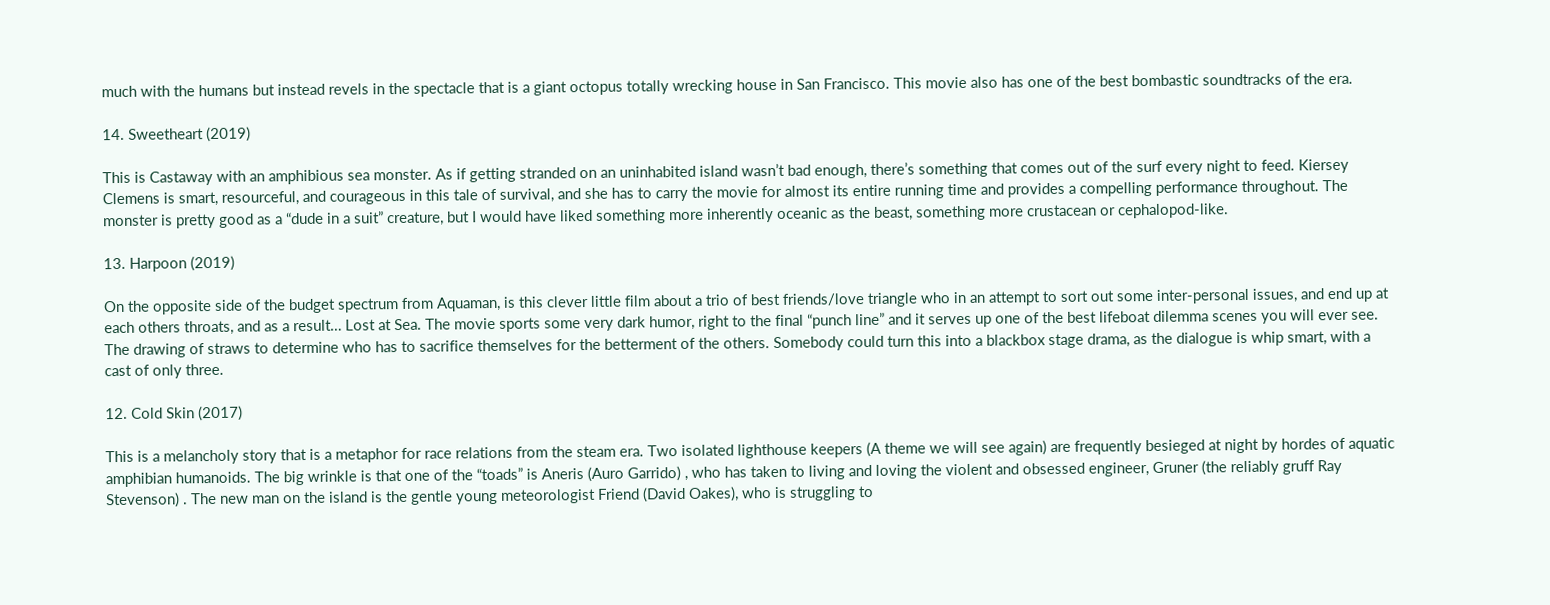much with the humans but instead revels in the spectacle that is a giant octopus totally wrecking house in San Francisco. This movie also has one of the best bombastic soundtracks of the era.

14. Sweetheart (2019)

This is Castaway with an amphibious sea monster. As if getting stranded on an uninhabited island wasn’t bad enough, there’s something that comes out of the surf every night to feed. Kiersey Clemens is smart, resourceful, and courageous in this tale of survival, and she has to carry the movie for almost its entire running time and provides a compelling performance throughout. The monster is pretty good as a “dude in a suit” creature, but I would have liked something more inherently oceanic as the beast, something more crustacean or cephalopod-like.

13. Harpoon (2019)

On the opposite side of the budget spectrum from Aquaman, is this clever little film about a trio of best friends/love triangle who in an attempt to sort out some inter-personal issues, and end up at each others throats, and as a result… Lost at Sea. The movie sports some very dark humor, right to the final “punch line” and it serves up one of the best lifeboat dilemma scenes you will ever see. The drawing of straws to determine who has to sacrifice themselves for the betterment of the others. Somebody could turn this into a blackbox stage drama, as the dialogue is whip smart, with a cast of only three.

12. Cold Skin (2017)

This is a melancholy story that is a metaphor for race relations from the steam era. Two isolated lighthouse keepers (A theme we will see again) are frequently besieged at night by hordes of aquatic amphibian humanoids. The big wrinkle is that one of the “toads” is Aneris (Auro Garrido) , who has taken to living and loving the violent and obsessed engineer, Gruner (the reliably gruff Ray Stevenson) . The new man on the island is the gentle young meteorologist Friend (David Oakes), who is struggling to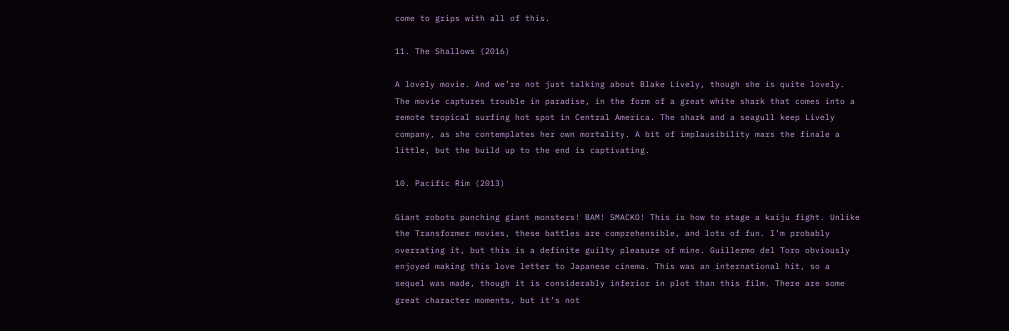come to grips with all of this.

11. The Shallows (2016)

A lovely movie. And we’re not just talking about Blake Lively, though she is quite lovely. The movie captures trouble in paradise, in the form of a great white shark that comes into a remote tropical surfing hot spot in Central America. The shark and a seagull keep Lively company, as she contemplates her own mortality. A bit of implausibility mars the finale a little, but the build up to the end is captivating.

10. Pacific Rim (2013)

Giant robots punching giant monsters! BAM! SMACKO! This is how to stage a kaiju fight. Unlike the Transformer movies, these battles are comprehensible, and lots of fun. I’m probably overrating it, but this is a definite guilty pleasure of mine. Guillermo del Toro obviously enjoyed making this love letter to Japanese cinema. This was an international hit, so a sequel was made, though it is considerably inferior in plot than this film. There are some great character moments, but it’s not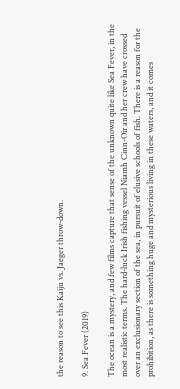the reason to see this Kaiju vs. Jaeger throw-down.

9. Sea Fever (2019)

The ocean is a mystery, and few films capture that sense of the unknown quite like Sea Fever, in the most realistic terms. The hard-luck Irish fishing vessel Niamh Cinn-Oir and her crew have crossed over an exclusionary section of the sea, in pursuit of elusive schools of fish. There is a reason for the prohibition, as there is something huge and mysterious living in these waters, and it comes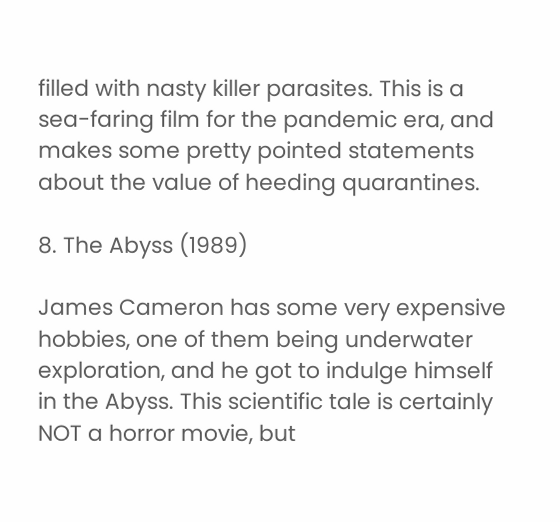filled with nasty killer parasites. This is a sea-faring film for the pandemic era, and makes some pretty pointed statements about the value of heeding quarantines.

8. The Abyss (1989)

James Cameron has some very expensive hobbies, one of them being underwater exploration, and he got to indulge himself in the Abyss. This scientific tale is certainly NOT a horror movie, but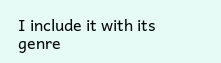I include it with its genre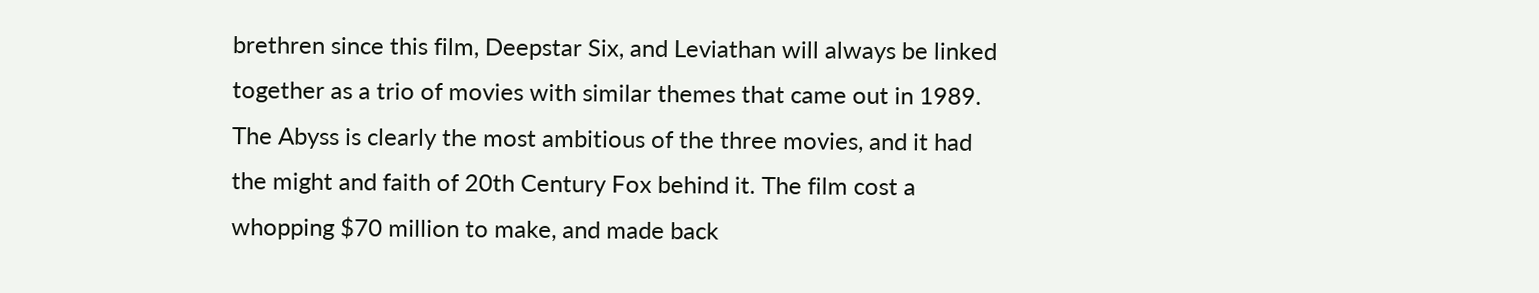brethren since this film, Deepstar Six, and Leviathan will always be linked together as a trio of movies with similar themes that came out in 1989. The Abyss is clearly the most ambitious of the three movies, and it had the might and faith of 20th Century Fox behind it. The film cost a whopping $70 million to make, and made back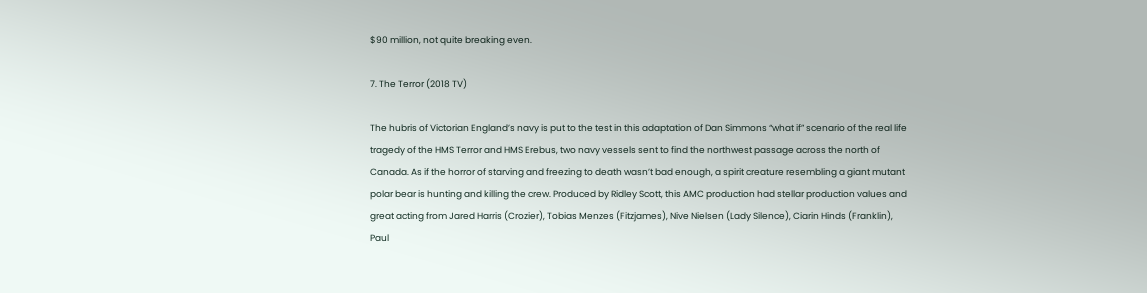$90 million, not quite breaking even.

7. The Terror (2018 TV)

The hubris of Victorian England’s navy is put to the test in this adaptation of Dan Simmons “what if” scenario of the real life tragedy of the HMS Terror and HMS Erebus, two navy vessels sent to find the northwest passage across the north of Canada. As if the horror of starving and freezing to death wasn’t bad enough, a spirit creature resembling a giant mutant polar bear is hunting and killing the crew. Produced by Ridley Scott, this AMC production had stellar production values and great acting from Jared Harris (Crozier), Tobias Menzes (Fitzjames), Nive Nielsen (Lady Silence), Ciarin Hinds (Franklin), Paul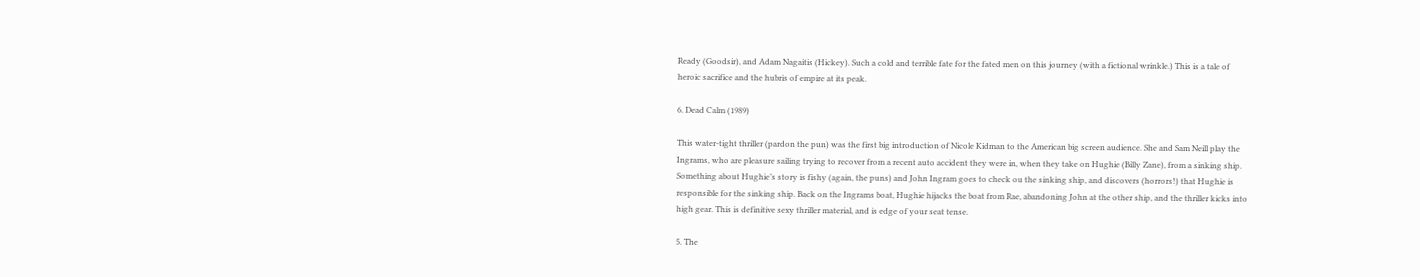Ready (Goodsir), and Adam Nagaitis (Hickey). Such a cold and terrible fate for the fated men on this journey (with a fictional wrinkle.) This is a tale of heroic sacrifice and the hubris of empire at its peak.

6. Dead Calm (1989)

This water-tight thriller (pardon the pun) was the first big introduction of Nicole Kidman to the American big screen audience. She and Sam Neill play the Ingrams, who are pleasure sailing trying to recover from a recent auto accident they were in, when they take on Hughie (Billy Zane), from a sinking ship. Something about Hughie’s story is fishy (again, the puns) and John Ingram goes to check ou the sinking ship, and discovers (horrors!) that Hughie is responsible for the sinking ship. Back on the Ingrams boat, Hughie hijacks the boat from Rae, abandoning John at the other ship, and the thriller kicks into high gear. This is definitive sexy thriller material, and is edge of your seat tense.

5. The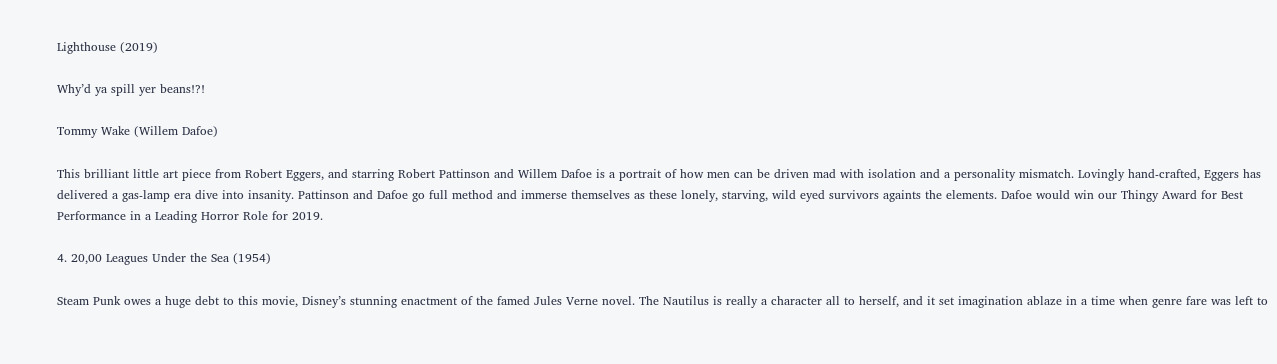Lighthouse (2019)

Why’d ya spill yer beans!?!

Tommy Wake (Willem Dafoe)

This brilliant little art piece from Robert Eggers, and starring Robert Pattinson and Willem Dafoe is a portrait of how men can be driven mad with isolation and a personality mismatch. Lovingly hand-crafted, Eggers has delivered a gas-lamp era dive into insanity. Pattinson and Dafoe go full method and immerse themselves as these lonely, starving, wild eyed survivors againts the elements. Dafoe would win our Thingy Award for Best Performance in a Leading Horror Role for 2019.

4. 20,00 Leagues Under the Sea (1954)

Steam Punk owes a huge debt to this movie, Disney’s stunning enactment of the famed Jules Verne novel. The Nautilus is really a character all to herself, and it set imagination ablaze in a time when genre fare was left to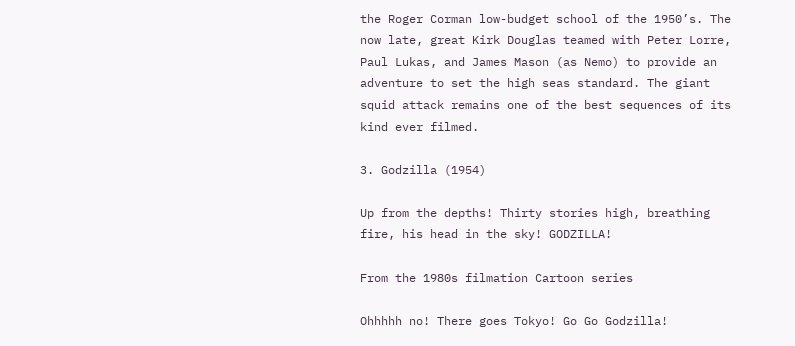the Roger Corman low-budget school of the 1950’s. The now late, great Kirk Douglas teamed with Peter Lorre, Paul Lukas, and James Mason (as Nemo) to provide an adventure to set the high seas standard. The giant squid attack remains one of the best sequences of its kind ever filmed.

3. Godzilla (1954)

Up from the depths! Thirty stories high, breathing fire, his head in the sky! GODZILLA!

From the 1980s filmation Cartoon series

Ohhhhh no! There goes Tokyo! Go Go Godzilla!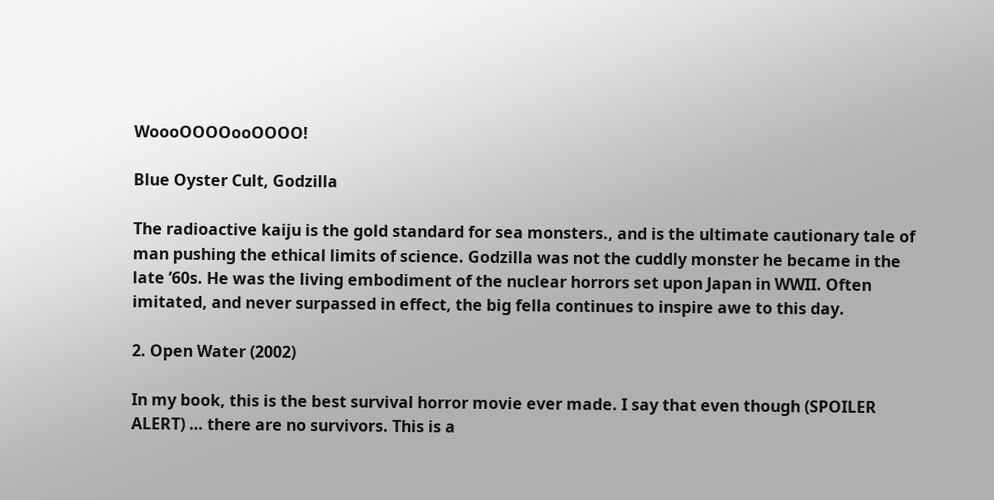WoooOOOOooOOOO!

Blue Oyster Cult, Godzilla

The radioactive kaiju is the gold standard for sea monsters., and is the ultimate cautionary tale of man pushing the ethical limits of science. Godzilla was not the cuddly monster he became in the late ’60s. He was the living embodiment of the nuclear horrors set upon Japan in WWII. Often imitated, and never surpassed in effect, the big fella continues to inspire awe to this day.

2. Open Water (2002)

In my book, this is the best survival horror movie ever made. I say that even though (SPOILER ALERT) … there are no survivors. This is a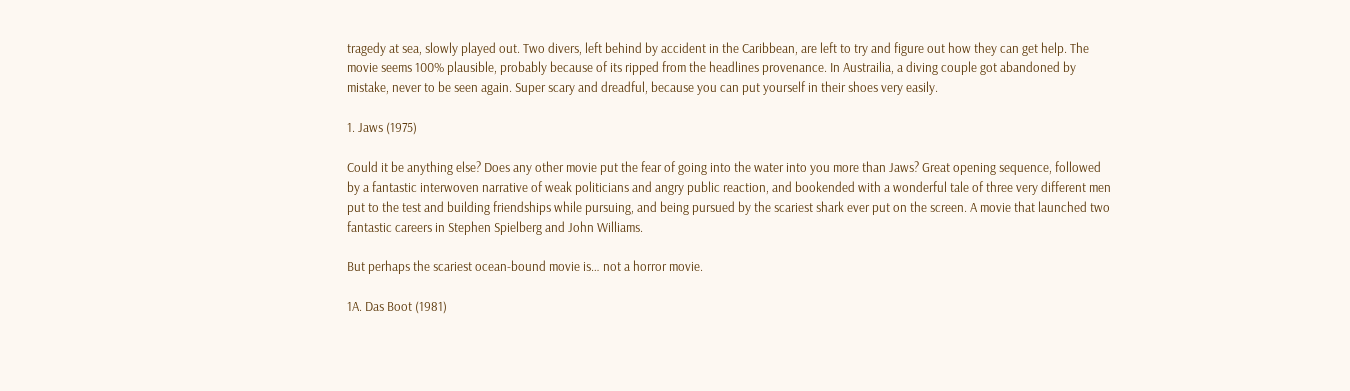tragedy at sea, slowly played out. Two divers, left behind by accident in the Caribbean, are left to try and figure out how they can get help. The movie seems 100% plausible, probably because of its ripped from the headlines provenance. In Austrailia, a diving couple got abandoned by mistake, never to be seen again. Super scary and dreadful, because you can put yourself in their shoes very easily.

1. Jaws (1975)

Could it be anything else? Does any other movie put the fear of going into the water into you more than Jaws? Great opening sequence, followed by a fantastic interwoven narrative of weak politicians and angry public reaction, and bookended with a wonderful tale of three very different men put to the test and building friendships while pursuing, and being pursued by the scariest shark ever put on the screen. A movie that launched two fantastic careers in Stephen Spielberg and John Williams.

But perhaps the scariest ocean-bound movie is… not a horror movie.

1A. Das Boot (1981)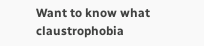Want to know what claustrophobia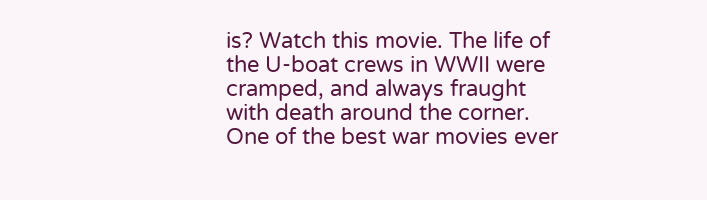is? Watch this movie. The life of the U-boat crews in WWII were cramped, and always fraught with death around the corner. One of the best war movies ever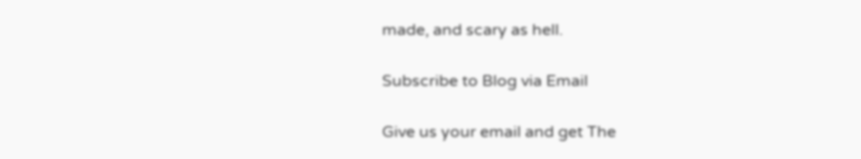made, and scary as hell.

Subscribe to Blog via Email

Give us your email and get The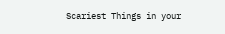Scariest Things in your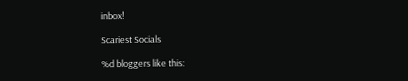inbox!

Scariest Socials

%d bloggers like this: